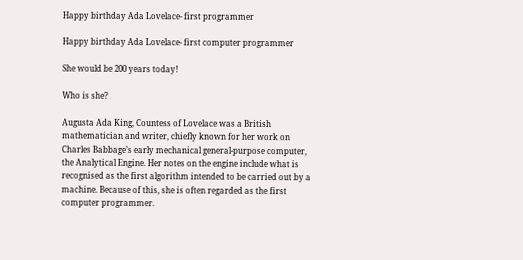Happy birthday Ada Lovelace- first programmer

Happy birthday Ada Lovelace- first computer programmer

She would be 200 years today!

Who is she?

Augusta Ada King, Countess of Lovelace was a British mathematician and writer, chiefly known for her work on Charles Babbage’s early mechanical general-purpose computer, the Analytical Engine. Her notes on the engine include what is recognised as the first algorithm intended to be carried out by a machine. Because of this, she is often regarded as the first computer programmer.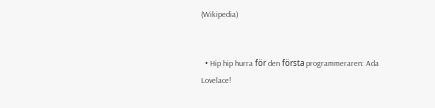(Wikipedia)


  • Hip hip hurra för den första programmeraren: Ada Lovelace!